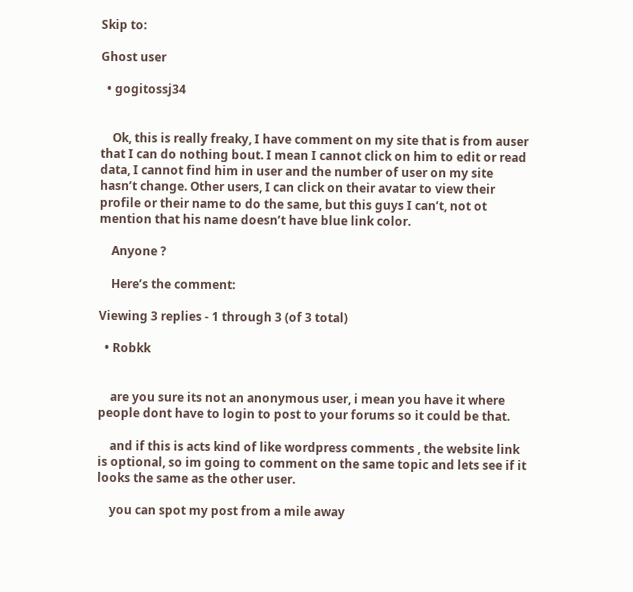Skip to:

Ghost user

  • gogitossj34


    Ok, this is really freaky, I have comment on my site that is from auser that I can do nothing bout. I mean I cannot click on him to edit or read data, I cannot find him in user and the number of user on my site hasn’t change. Other users, I can click on their avatar to view their profile or their name to do the same, but this guys I can’t, not ot mention that his name doesn’t have blue link color.

    Anyone ?

    Here’s the comment:

Viewing 3 replies - 1 through 3 (of 3 total)

  • Robkk


    are you sure its not an anonymous user, i mean you have it where people dont have to login to post to your forums so it could be that.

    and if this is acts kind of like wordpress comments , the website link is optional, so im going to comment on the same topic and lets see if it looks the same as the other user.

    you can spot my post from a mile away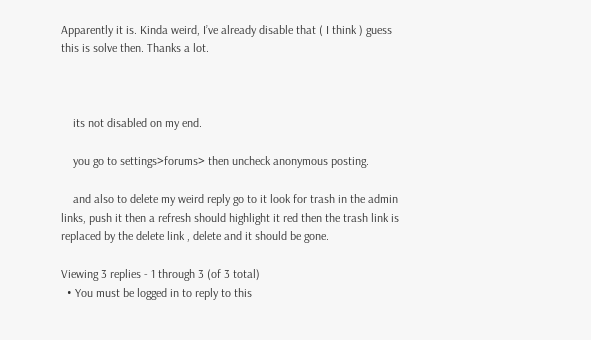Apparently it is. Kinda weird, I’ve already disable that ( I think ) guess this is solve then. Thanks a lot.



    its not disabled on my end.

    you go to settings>forums> then uncheck anonymous posting.

    and also to delete my weird reply go to it look for trash in the admin links, push it then a refresh should highlight it red then the trash link is replaced by the delete link , delete and it should be gone.

Viewing 3 replies - 1 through 3 (of 3 total)
  • You must be logged in to reply to this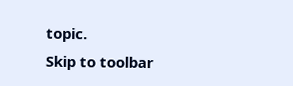topic.
Skip to toolbar